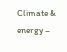Climate & energy –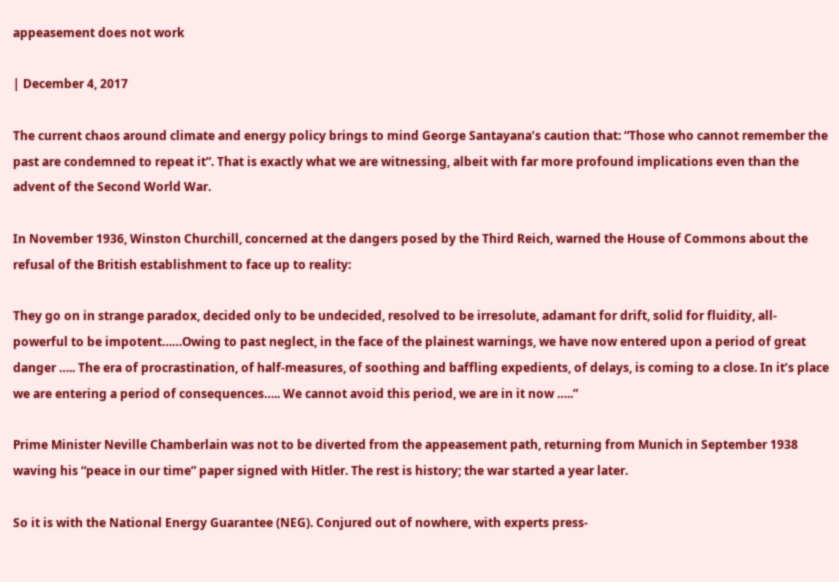appeasement does not work

| December 4, 2017

The current chaos around climate and energy policy brings to mind George Santayana’s caution that: “Those who cannot remember the past are condemned to repeat it”. That is exactly what we are witnessing, albeit with far more profound implications even than the advent of the Second World War.

In November 1936, Winston Churchill, concerned at the dangers posed by the Third Reich, warned the House of Commons about the refusal of the British establishment to face up to reality:

They go on in strange paradox, decided only to be undecided, resolved to be irresolute, adamant for drift, solid for fluidity, all-powerful to be impotent……Owing to past neglect, in the face of the plainest warnings, we have now entered upon a period of great danger ….. The era of procrastination, of half-measures, of soothing and baffling expedients, of delays, is coming to a close. In it’s place we are entering a period of consequences….. We cannot avoid this period, we are in it now …..”

Prime Minister Neville Chamberlain was not to be diverted from the appeasement path, returning from Munich in September 1938 waving his “peace in our time” paper signed with Hitler. The rest is history; the war started a year later.

So it is with the National Energy Guarantee (NEG). Conjured out of nowhere, with experts press-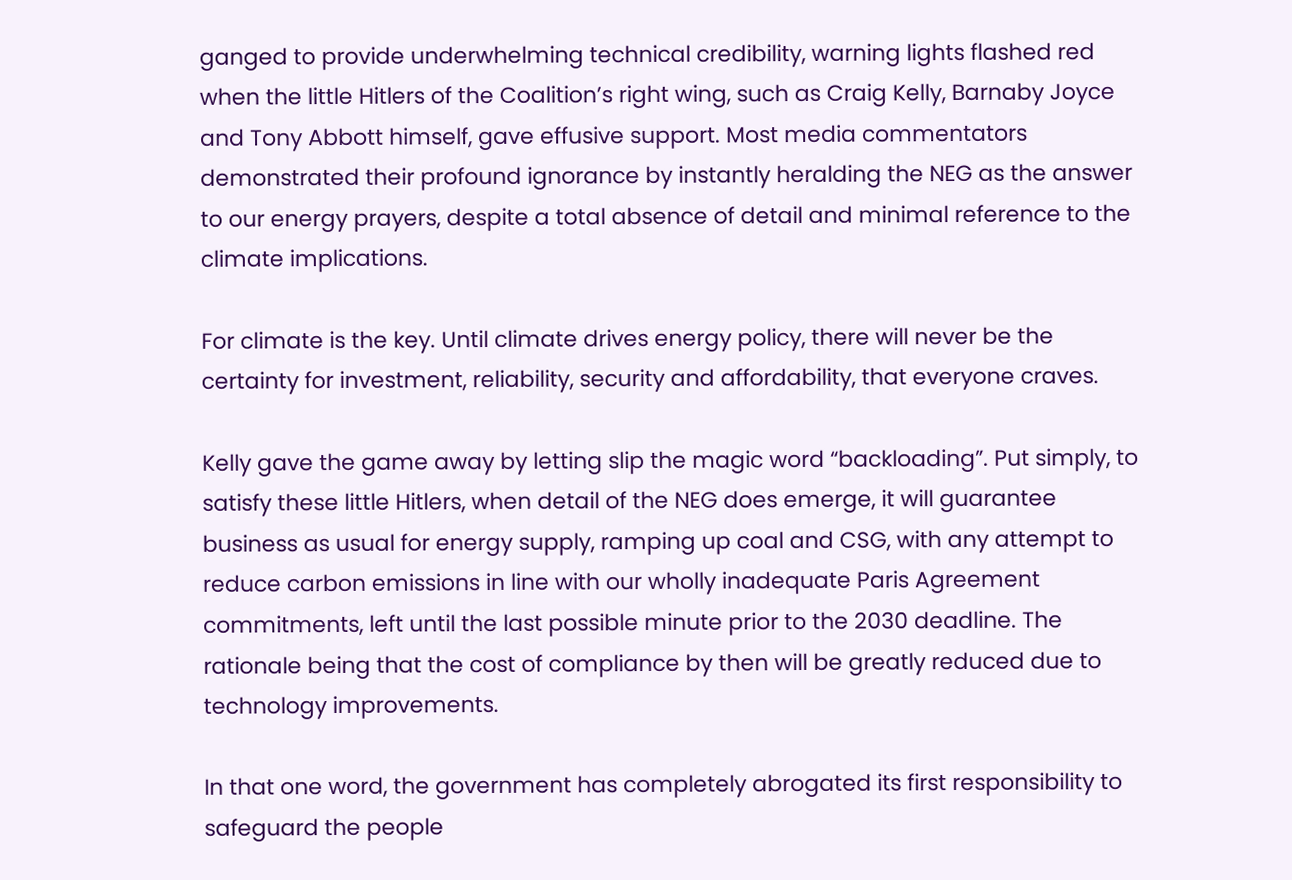ganged to provide underwhelming technical credibility, warning lights flashed red when the little Hitlers of the Coalition’s right wing, such as Craig Kelly, Barnaby Joyce and Tony Abbott himself, gave effusive support. Most media commentators demonstrated their profound ignorance by instantly heralding the NEG as the answer to our energy prayers, despite a total absence of detail and minimal reference to the climate implications.

For climate is the key. Until climate drives energy policy, there will never be the certainty for investment, reliability, security and affordability, that everyone craves.

Kelly gave the game away by letting slip the magic word “backloading”. Put simply, to satisfy these little Hitlers, when detail of the NEG does emerge, it will guarantee business as usual for energy supply, ramping up coal and CSG, with any attempt to reduce carbon emissions in line with our wholly inadequate Paris Agreement commitments, left until the last possible minute prior to the 2030 deadline. The rationale being that the cost of compliance by then will be greatly reduced due to technology improvements.

In that one word, the government has completely abrogated its first responsibility to safeguard the people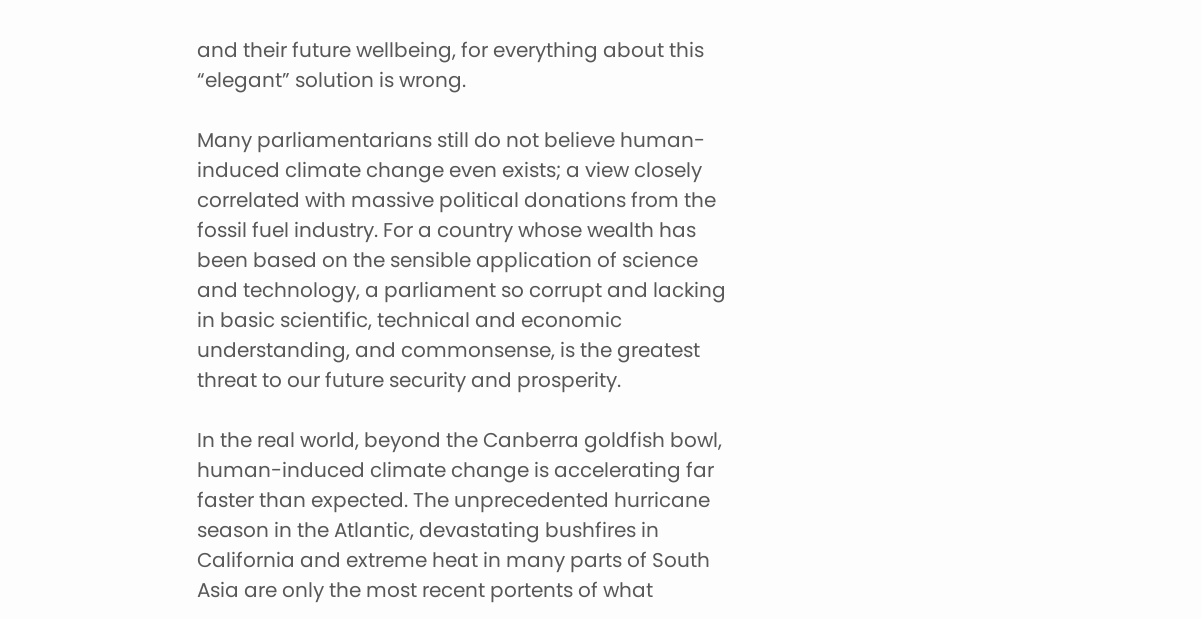and their future wellbeing, for everything about this “elegant” solution is wrong.

Many parliamentarians still do not believe human-induced climate change even exists; a view closely correlated with massive political donations from the fossil fuel industry. For a country whose wealth has been based on the sensible application of science and technology, a parliament so corrupt and lacking in basic scientific, technical and economic understanding, and commonsense, is the greatest threat to our future security and prosperity.

In the real world, beyond the Canberra goldfish bowl, human-induced climate change is accelerating far faster than expected. The unprecedented hurricane season in the Atlantic, devastating bushfires in California and extreme heat in many parts of South Asia are only the most recent portents of what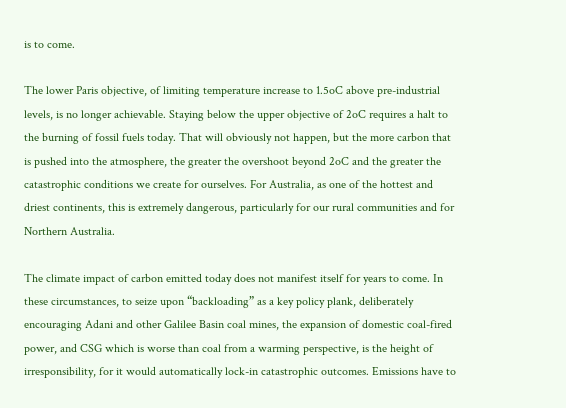is to come.

The lower Paris objective, of limiting temperature increase to 1.5oC above pre-industrial levels, is no longer achievable. Staying below the upper objective of 2oC requires a halt to the burning of fossil fuels today. That will obviously not happen, but the more carbon that is pushed into the atmosphere, the greater the overshoot beyond 2oC and the greater the catastrophic conditions we create for ourselves. For Australia, as one of the hottest and driest continents, this is extremely dangerous, particularly for our rural communities and for Northern Australia.

The climate impact of carbon emitted today does not manifest itself for years to come. In these circumstances, to seize upon “backloading” as a key policy plank, deliberately encouraging Adani and other Galilee Basin coal mines, the expansion of domestic coal-fired power, and CSG which is worse than coal from a warming perspective, is the height of irresponsibility, for it would automatically lock-in catastrophic outcomes. Emissions have to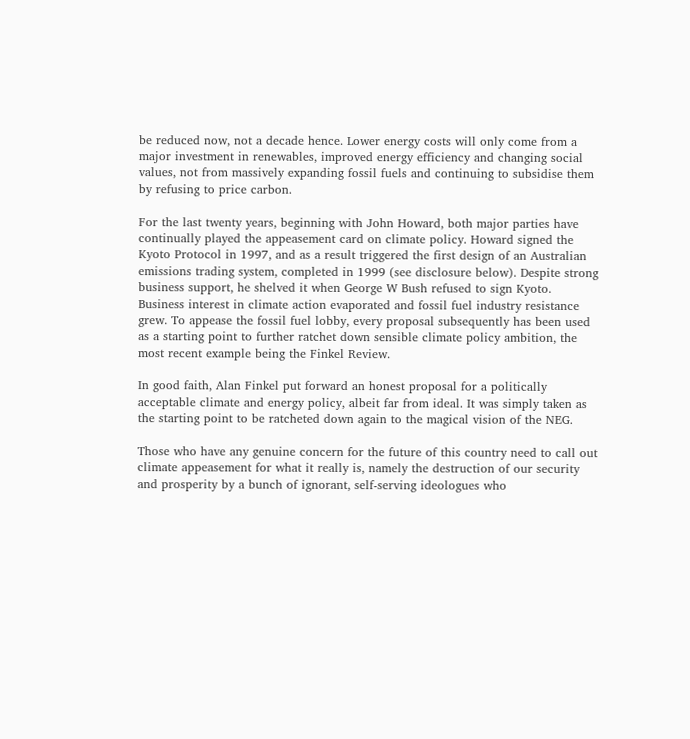be reduced now, not a decade hence. Lower energy costs will only come from a major investment in renewables, improved energy efficiency and changing social values, not from massively expanding fossil fuels and continuing to subsidise them by refusing to price carbon.

For the last twenty years, beginning with John Howard, both major parties have continually played the appeasement card on climate policy. Howard signed the Kyoto Protocol in 1997, and as a result triggered the first design of an Australian emissions trading system, completed in 1999 (see disclosure below). Despite strong business support, he shelved it when George W Bush refused to sign Kyoto. Business interest in climate action evaporated and fossil fuel industry resistance grew. To appease the fossil fuel lobby, every proposal subsequently has been used as a starting point to further ratchet down sensible climate policy ambition, the most recent example being the Finkel Review.

In good faith, Alan Finkel put forward an honest proposal for a politically acceptable climate and energy policy, albeit far from ideal. It was simply taken as the starting point to be ratcheted down again to the magical vision of the NEG.

Those who have any genuine concern for the future of this country need to call out climate appeasement for what it really is, namely the destruction of our security and prosperity by a bunch of ignorant, self-serving ideologues who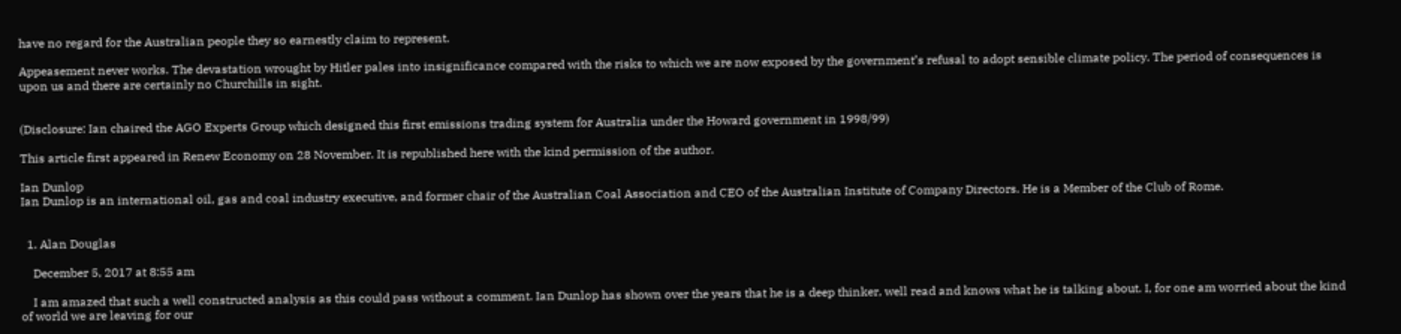have no regard for the Australian people they so earnestly claim to represent.

Appeasement never works. The devastation wrought by Hitler pales into insignificance compared with the risks to which we are now exposed by the government’s refusal to adopt sensible climate policy. The period of consequences is upon us and there are certainly no Churchills in sight.


(Disclosure: Ian chaired the AGO Experts Group which designed this first emissions trading system for Australia under the Howard government in 1998/99)

This article first appeared in Renew Economy on 28 November. It is republished here with the kind permission of the author.

Ian Dunlop
Ian Dunlop is an international oil, gas and coal industry executive, and former chair of the Australian Coal Association and CEO of the Australian Institute of Company Directors. He is a Member of the Club of Rome.


  1. Alan Douglas

    December 5, 2017 at 8:55 am

    I am amazed that such a well constructed analysis as this could pass without a comment. Ian Dunlop has shown over the years that he is a deep thinker, well read and knows what he is talking about. I, for one am worried about the kind of world we are leaving for our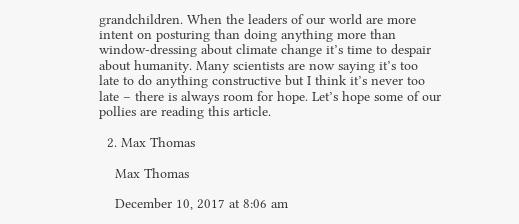grandchildren. When the leaders of our world are more intent on posturing than doing anything more than window-dressing about climate change it’s time to despair about humanity. Many scientists are now saying it’s too late to do anything constructive but I think it’s never too late – there is always room for hope. Let’s hope some of our pollies are reading this article.

  2. Max Thomas

    Max Thomas

    December 10, 2017 at 8:06 am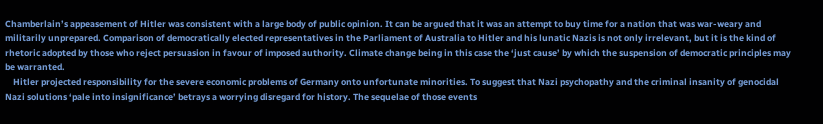Chamberlain’s appeasement of Hitler was consistent with a large body of public opinion. It can be argued that it was an attempt to buy time for a nation that was war-weary and militarily unprepared. Comparison of democratically elected representatives in the Parliament of Australia to Hitler and his lunatic Nazis is not only irrelevant, but it is the kind of rhetoric adopted by those who reject persuasion in favour of imposed authority. Climate change being in this case the ‘just cause’ by which the suspension of democratic principles may be warranted.
    Hitler projected responsibility for the severe economic problems of Germany onto unfortunate minorities. To suggest that Nazi psychopathy and the criminal insanity of genocidal Nazi solutions ‘pale into insignificance’ betrays a worrying disregard for history. The sequelae of those events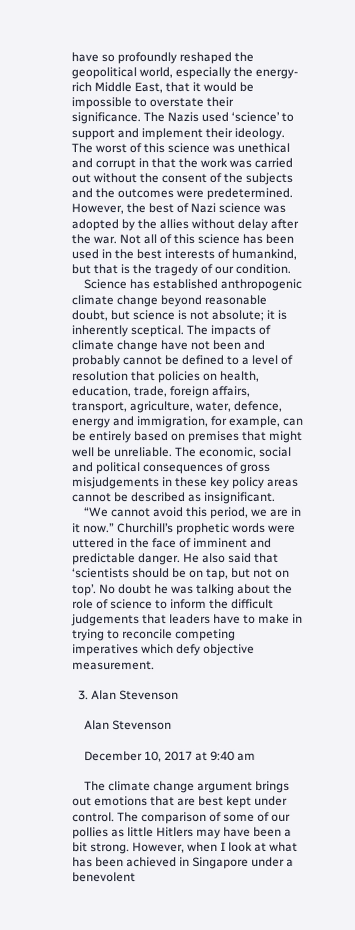have so profoundly reshaped the geopolitical world, especially the energy-rich Middle East, that it would be impossible to overstate their significance. The Nazis used ‘science’ to support and implement their ideology. The worst of this science was unethical and corrupt in that the work was carried out without the consent of the subjects and the outcomes were predetermined. However, the best of Nazi science was adopted by the allies without delay after the war. Not all of this science has been used in the best interests of humankind, but that is the tragedy of our condition.
    Science has established anthropogenic climate change beyond reasonable doubt, but science is not absolute; it is inherently sceptical. The impacts of climate change have not been and probably cannot be defined to a level of resolution that policies on health, education, trade, foreign affairs, transport, agriculture, water, defence, energy and immigration, for example, can be entirely based on premises that might well be unreliable. The economic, social and political consequences of gross misjudgements in these key policy areas cannot be described as insignificant.
    “We cannot avoid this period, we are in it now.” Churchill’s prophetic words were uttered in the face of imminent and predictable danger. He also said that ‘scientists should be on tap, but not on top’. No doubt he was talking about the role of science to inform the difficult judgements that leaders have to make in trying to reconcile competing imperatives which defy objective measurement.

  3. Alan Stevenson

    Alan Stevenson

    December 10, 2017 at 9:40 am

    The climate change argument brings out emotions that are best kept under control. The comparison of some of our pollies as little Hitlers may have been a bit strong. However, when I look at what has been achieved in Singapore under a benevolent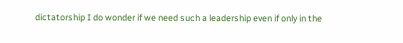dictatorship I do wonder if we need such a leadership even if only in the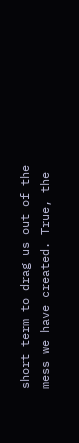short term to drag us out of the mess we have created. True, the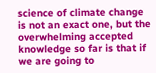science of climate change is not an exact one, but the overwhelming accepted knowledge so far is that if we are going to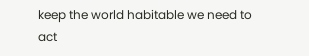keep the world habitable we need to act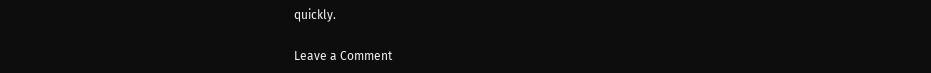quickly.

Leave a Comment